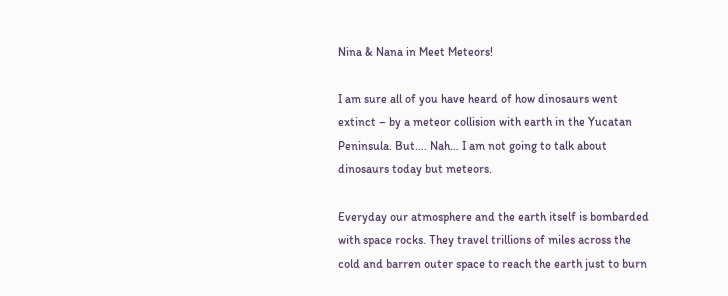Nina & Nana in Meet Meteors!

I am sure all of you have heard of how dinosaurs went extinct – by a meteor collision with earth in the Yucatan Peninsula. But…. Nah… I am not going to talk about dinosaurs today but meteors.

Everyday our atmosphere and the earth itself is bombarded with space rocks. They travel trillions of miles across the cold and barren outer space to reach the earth just to burn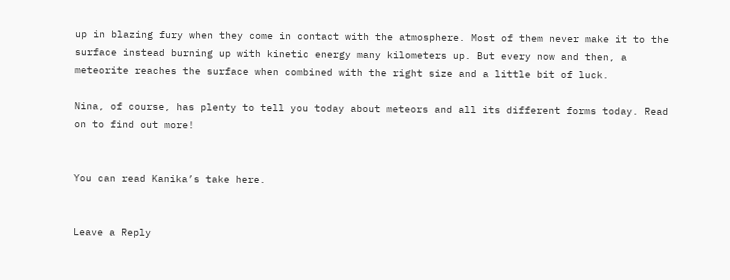up in blazing fury when they come in contact with the atmosphere. Most of them never make it to the surface instead burning up with kinetic energy many kilometers up. But every now and then, a meteorite reaches the surface when combined with the right size and a little bit of luck.

Nina, of course, has plenty to tell you today about meteors and all its different forms today. Read on to find out more!


You can read Kanika’s take here.


Leave a Reply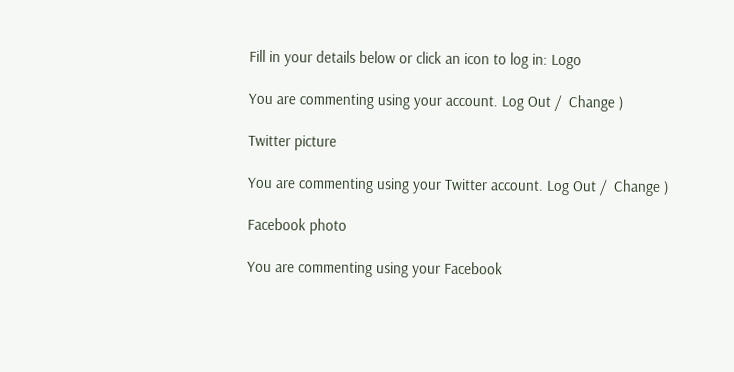Fill in your details below or click an icon to log in: Logo

You are commenting using your account. Log Out /  Change )

Twitter picture

You are commenting using your Twitter account. Log Out /  Change )

Facebook photo

You are commenting using your Facebook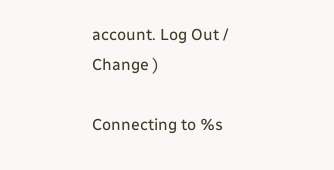account. Log Out /  Change )

Connecting to %s